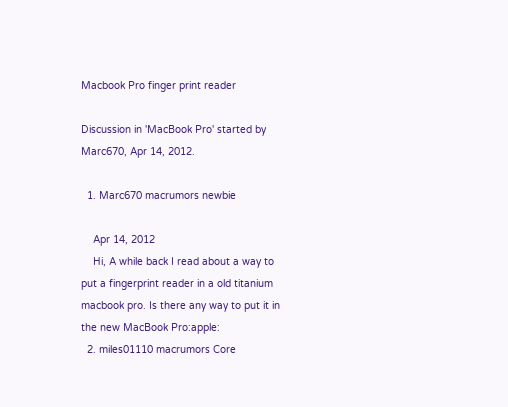Macbook Pro finger print reader

Discussion in 'MacBook Pro' started by Marc670, Apr 14, 2012.

  1. Marc670 macrumors newbie

    Apr 14, 2012
    Hi, A while back I read about a way to put a fingerprint reader in a old titanium macbook pro. Is there any way to put it in the new MacBook Pro:apple:
  2. miles01110 macrumors Core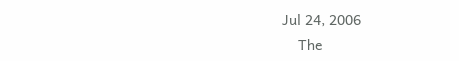Jul 24, 2006
    The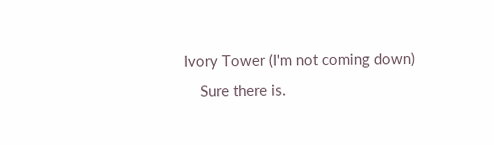Ivory Tower (I'm not coming down)
    Sure there is.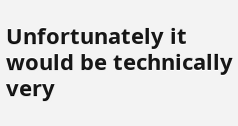Unfortunately it would be technically very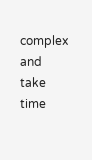complex and take time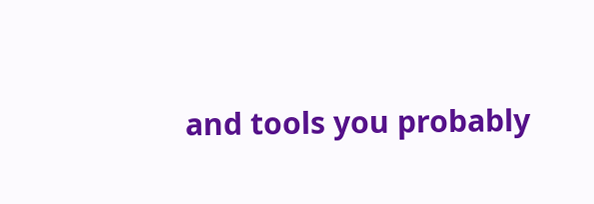and tools you probably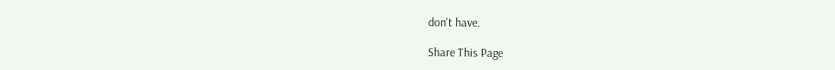don't have.

Share This Page